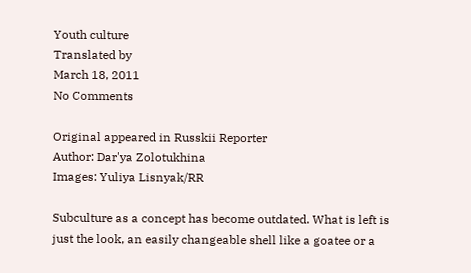Youth culture
Translated by
March 18, 2011
No Comments

Original appeared in Russkii Reporter
Author: Dar'ya Zolotukhina
Images: Yuliya Lisnyak/RR

Subculture as a concept has become outdated. What is left is just the look, an easily changeable shell like a goatee or a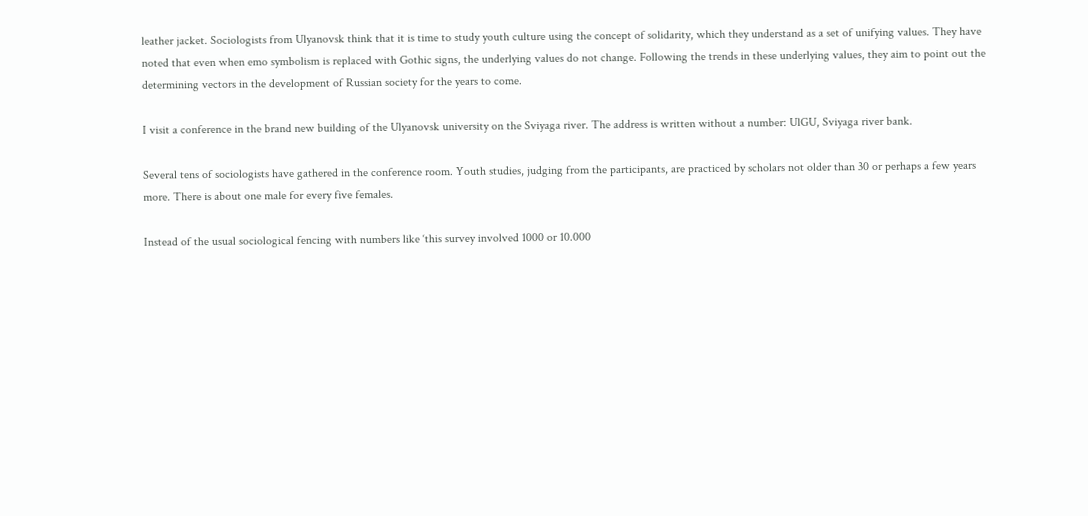leather jacket. Sociologists from Ulyanovsk think that it is time to study youth culture using the concept of solidarity, which they understand as a set of unifying values. They have noted that even when emo symbolism is replaced with Gothic signs, the underlying values do not change. Following the trends in these underlying values, they aim to point out the determining vectors in the development of Russian society for the years to come.

I visit a conference in the brand new building of the Ulyanovsk university on the Sviyaga river. The address is written without a number: UlGU, Sviyaga river bank.

Several tens of sociologists have gathered in the conference room. Youth studies, judging from the participants, are practiced by scholars not older than 30 or perhaps a few years more. There is about one male for every five females.

Instead of the usual sociological fencing with numbers like ‘this survey involved 1000 or 10.000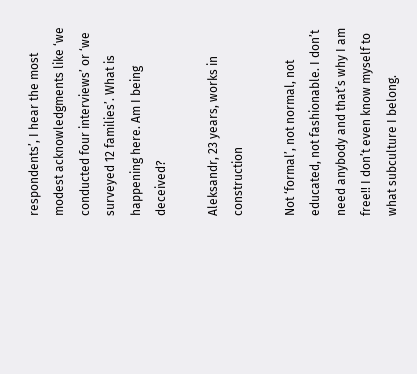respondents’, I hear the most modest acknowledgments like ‘we conducted four interviews’ or ‘we surveyed 12 families’. What is happening here. Am I being deceived?

Aleksandr, 23 years, works in construction

Not ‘formal’, not normal, not educated, not fashionable. I don’t need anybody and that’s why I am free!! I don’t even know myself to what subculture I belong.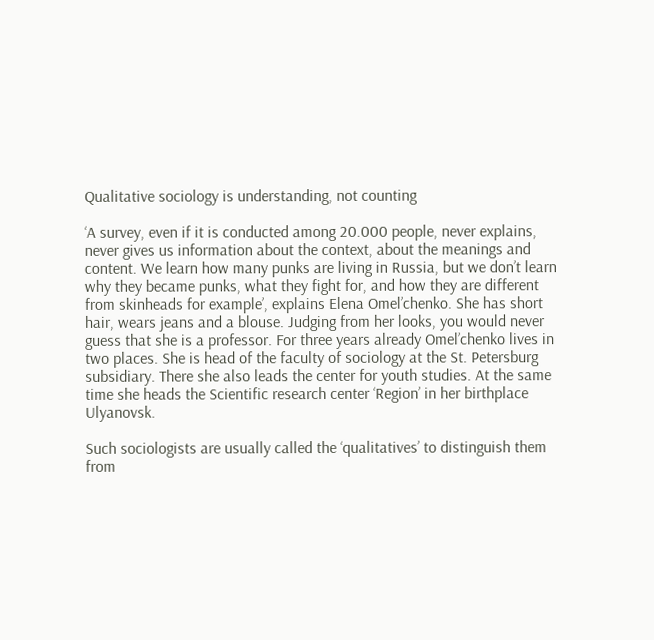Qualitative sociology is understanding, not counting

‘A survey, even if it is conducted among 20.000 people, never explains, never gives us information about the context, about the meanings and content. We learn how many punks are living in Russia, but we don’t learn why they became punks, what they fight for, and how they are different from skinheads for example’, explains Elena Omel’chenko. She has short hair, wears jeans and a blouse. Judging from her looks, you would never guess that she is a professor. For three years already Omel’chenko lives in two places. She is head of the faculty of sociology at the St. Petersburg subsidiary. There she also leads the center for youth studies. At the same time she heads the Scientific research center ‘Region’ in her birthplace Ulyanovsk.

Such sociologists are usually called the ‘qualitatives’ to distinguish them from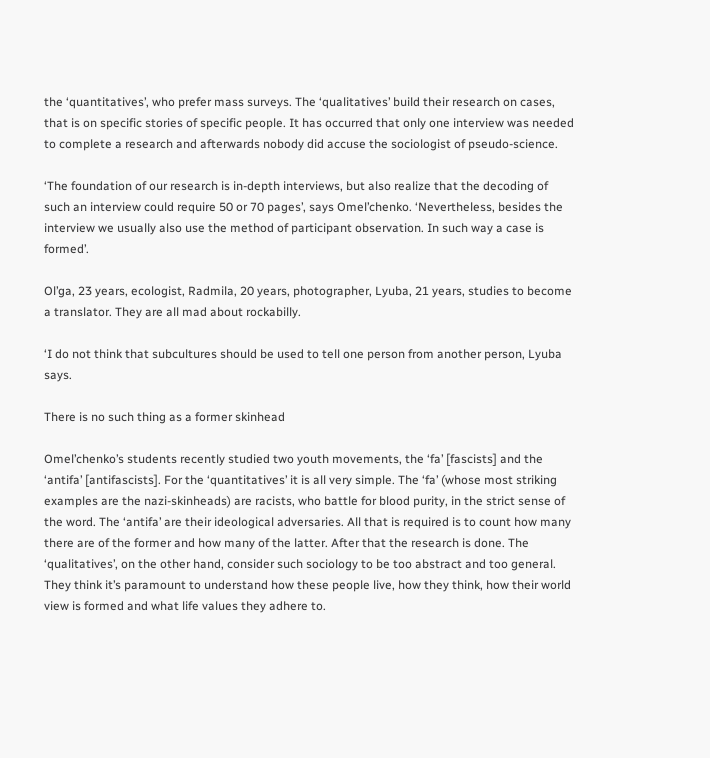the ‘quantitatives’, who prefer mass surveys. The ‘qualitatives’ build their research on cases, that is on specific stories of specific people. It has occurred that only one interview was needed to complete a research and afterwards nobody did accuse the sociologist of pseudo-science.

‘The foundation of our research is in-depth interviews, but also realize that the decoding of such an interview could require 50 or 70 pages’, says Omel’chenko. ‘Nevertheless, besides the interview we usually also use the method of participant observation. In such way a case is formed’.

Ol’ga, 23 years, ecologist, Radmila, 20 years, photographer, Lyuba, 21 years, studies to become a translator. They are all mad about rockabilly.

‘I do not think that subcultures should be used to tell one person from another person, Lyuba says.

There is no such thing as a former skinhead

Omel’chenko’s students recently studied two youth movements, the ‘fa’ [fascists] and the ‘antifa’ [antifascists]. For the ‘quantitatives’ it is all very simple. The ‘fa’ (whose most striking examples are the nazi-skinheads) are racists, who battle for blood purity, in the strict sense of the word. The ‘antifa’ are their ideological adversaries. All that is required is to count how many there are of the former and how many of the latter. After that the research is done. The ‘qualitatives’, on the other hand, consider such sociology to be too abstract and too general. They think it’s paramount to understand how these people live, how they think, how their world view is formed and what life values they adhere to.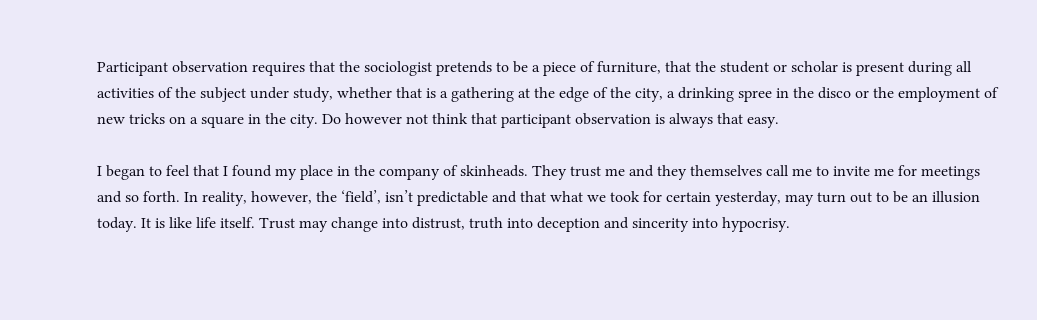Participant observation requires that the sociologist pretends to be a piece of furniture, that the student or scholar is present during all activities of the subject under study, whether that is a gathering at the edge of the city, a drinking spree in the disco or the employment of new tricks on a square in the city. Do however not think that participant observation is always that easy.

I began to feel that I found my place in the company of skinheads. They trust me and they themselves call me to invite me for meetings and so forth. In reality, however, the ‘field’, isn’t predictable and that what we took for certain yesterday, may turn out to be an illusion today. It is like life itself. Trust may change into distrust, truth into deception and sincerity into hypocrisy.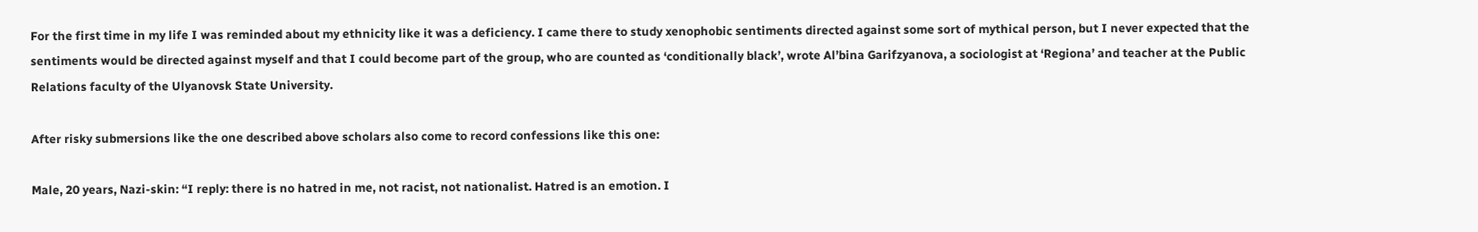For the first time in my life I was reminded about my ethnicity like it was a deficiency. I came there to study xenophobic sentiments directed against some sort of mythical person, but I never expected that the sentiments would be directed against myself and that I could become part of the group, who are counted as ‘conditionally black’, wrote Al’bina Garifzyanova, a sociologist at ‘Regiona’ and teacher at the Public Relations faculty of the Ulyanovsk State University.

After risky submersions like the one described above scholars also come to record confessions like this one:

Male, 20 years, Nazi-skin: “I reply: there is no hatred in me, not racist, not nationalist. Hatred is an emotion. I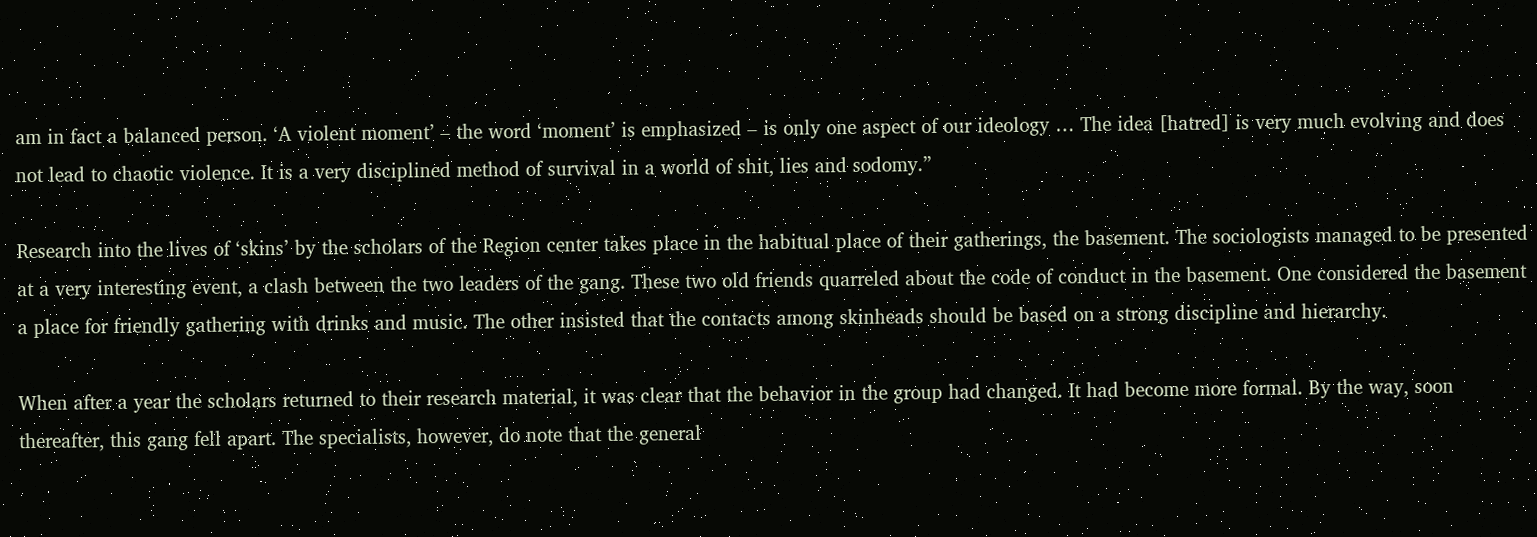am in fact a balanced person. ‘A violent moment’ – the word ‘moment’ is emphasized – is only one aspect of our ideology … The idea [hatred] is very much evolving and does not lead to chaotic violence. It is a very disciplined method of survival in a world of shit, lies and sodomy.”

Research into the lives of ‘skins’ by the scholars of the Region center takes place in the habitual place of their gatherings, the basement. The sociologists managed to be presented at a very interesting event, a clash between the two leaders of the gang. These two old friends quarreled about the code of conduct in the basement. One considered the basement a place for friendly gathering with drinks and music. The other insisted that the contacts among skinheads should be based on a strong discipline and hierarchy.

When after a year the scholars returned to their research material, it was clear that the behavior in the group had changed. It had become more formal. By the way, soon thereafter, this gang fell apart. The specialists, however, do note that the general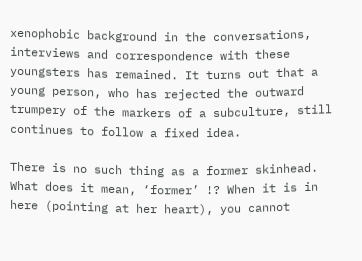xenophobic background in the conversations, interviews and correspondence with these youngsters has remained. It turns out that a young person, who has rejected the outward trumpery of the markers of a subculture, still continues to follow a fixed idea.

There is no such thing as a former skinhead. What does it mean, ‘former’ !? When it is in here (pointing at her heart), you cannot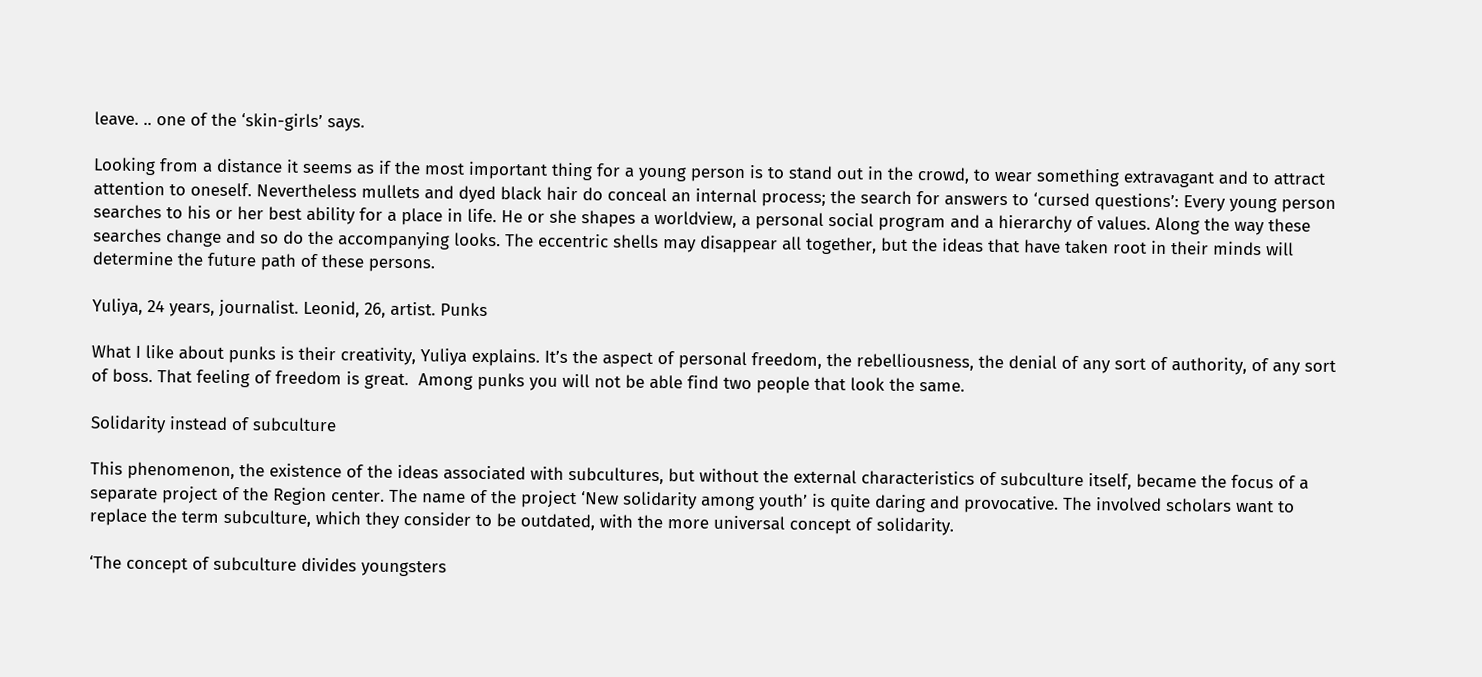leave. .. one of the ‘skin-girls’ says.

Looking from a distance it seems as if the most important thing for a young person is to stand out in the crowd, to wear something extravagant and to attract attention to oneself. Nevertheless mullets and dyed black hair do conceal an internal process; the search for answers to ‘cursed questions’: Every young person searches to his or her best ability for a place in life. He or she shapes a worldview, a personal social program and a hierarchy of values. Along the way these searches change and so do the accompanying looks. The eccentric shells may disappear all together, but the ideas that have taken root in their minds will determine the future path of these persons.

Yuliya, 24 years, journalist. Leonid, 26, artist. Punks

What I like about punks is their creativity, Yuliya explains. It’s the aspect of personal freedom, the rebelliousness, the denial of any sort of authority, of any sort of boss. That feeling of freedom is great.  Among punks you will not be able find two people that look the same.

Solidarity instead of subculture

This phenomenon, the existence of the ideas associated with subcultures, but without the external characteristics of subculture itself, became the focus of a separate project of the Region center. The name of the project ‘New solidarity among youth’ is quite daring and provocative. The involved scholars want to replace the term subculture, which they consider to be outdated, with the more universal concept of solidarity.

‘The concept of subculture divides youngsters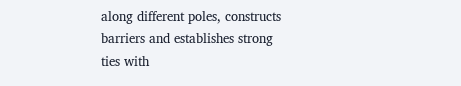along different poles, constructs barriers and establishes strong ties with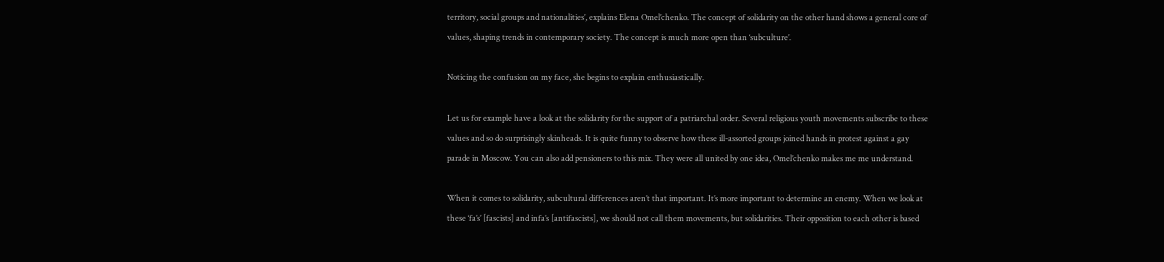territory, social groups and nationalities’, explains Elena Omel’chenko. The concept of solidarity on the other hand shows a general core of values, shaping trends in contemporary society. The concept is much more open than ‘subculture’.

Noticing the confusion on my face, she begins to explain enthusiastically.

Let us for example have a look at the solidarity for the support of a patriarchal order. Several religious youth movements subscribe to these values and so do surprisingly skinheads. It is quite funny to observe how these ill-assorted groups joined hands in protest against a gay parade in Moscow. You can also add pensioners to this mix. They were all united by one idea, Omel’chenko makes me me understand.

When it comes to solidarity, subcultural differences aren’t that important. It’s more important to determine an enemy. When we look at these ‘fa’s’ [fascists] and infa’s [antifascists], we should not call them movements, but solidarities. Their opposition to each other is based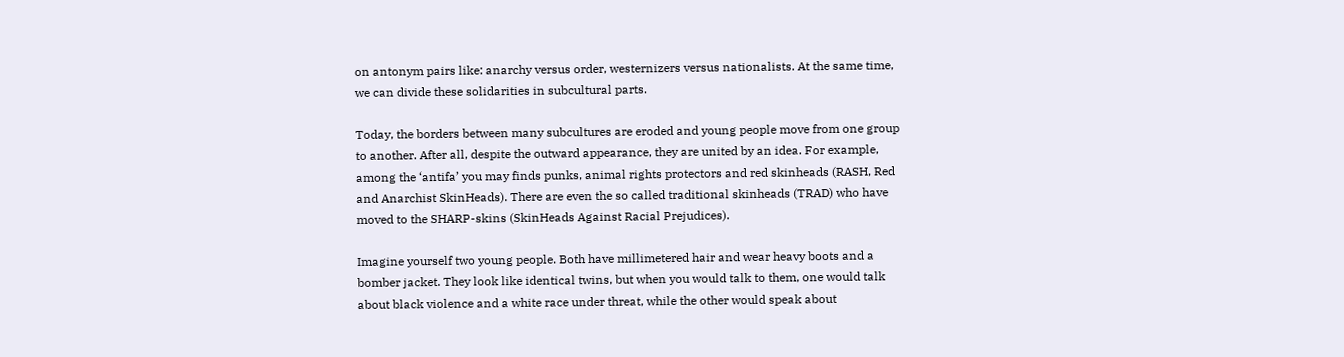on antonym pairs like: anarchy versus order, westernizers versus nationalists. At the same time, we can divide these solidarities in subcultural parts.

Today, the borders between many subcultures are eroded and young people move from one group to another. After all, despite the outward appearance, they are united by an idea. For example, among the ‘antifa’ you may finds punks, animal rights protectors and red skinheads (RASH, Red and Anarchist SkinHeads). There are even the so called traditional skinheads (TRAD) who have moved to the SHARP-skins (SkinHeads Against Racial Prejudices).

Imagine yourself two young people. Both have millimetered hair and wear heavy boots and a bomber jacket. They look like identical twins, but when you would talk to them, one would talk about black violence and a white race under threat, while the other would speak about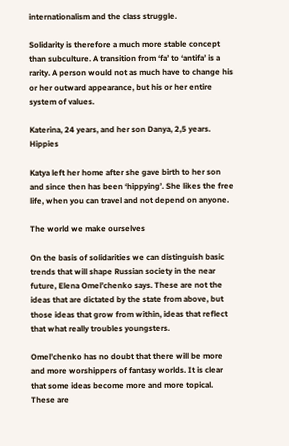internationalism and the class struggle.

Solidarity is therefore a much more stable concept than subculture. A transition from ‘fa’ to ‘antifa’ is a rarity. A person would not as much have to change his or her outward appearance, but his or her entire system of values.

Katerina, 24 years, and her son Danya, 2,5 years. Hippies

Katya left her home after she gave birth to her son and since then has been ‘hippying’. She likes the free life, when you can travel and not depend on anyone.

The world we make ourselves

On the basis of solidarities we can distinguish basic trends that will shape Russian society in the near future, Elena Omel’chenko says. These are not the ideas that are dictated by the state from above, but those ideas that grow from within, ideas that reflect that what really troubles youngsters.

Omel’chenko has no doubt that there will be more and more worshippers of fantasy worlds. It is clear that some ideas become more and more topical. These are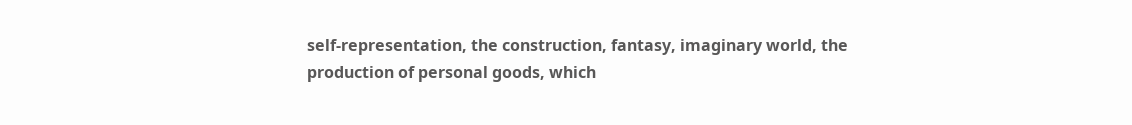self-representation, the construction, fantasy, imaginary world, the production of personal goods, which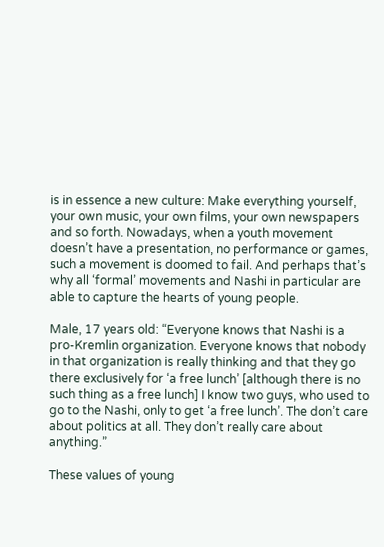is in essence a new culture: Make everything yourself, your own music, your own films, your own newspapers and so forth. Nowadays, when a youth movement doesn’t have a presentation, no performance or games, such a movement is doomed to fail. And perhaps that’s why all ‘formal’ movements and Nashi in particular are able to capture the hearts of young people.

Male, 17 years old: “Everyone knows that Nashi is a pro-Kremlin organization. Everyone knows that nobody in that organization is really thinking and that they go there exclusively for ‘a free lunch’ [although there is no such thing as a free lunch] I know two guys, who used to go to the Nashi, only to get ‘a free lunch’. The don’t care about politics at all. They don’t really care about anything.”

These values of young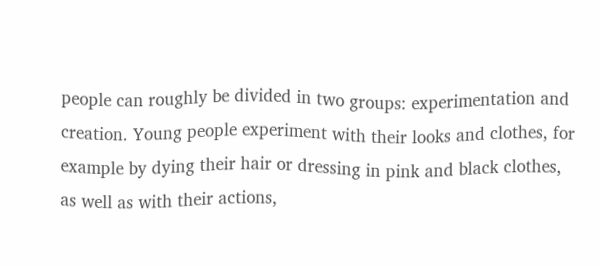people can roughly be divided in two groups: experimentation and creation. Young people experiment with their looks and clothes, for example by dying their hair or dressing in pink and black clothes, as well as with their actions,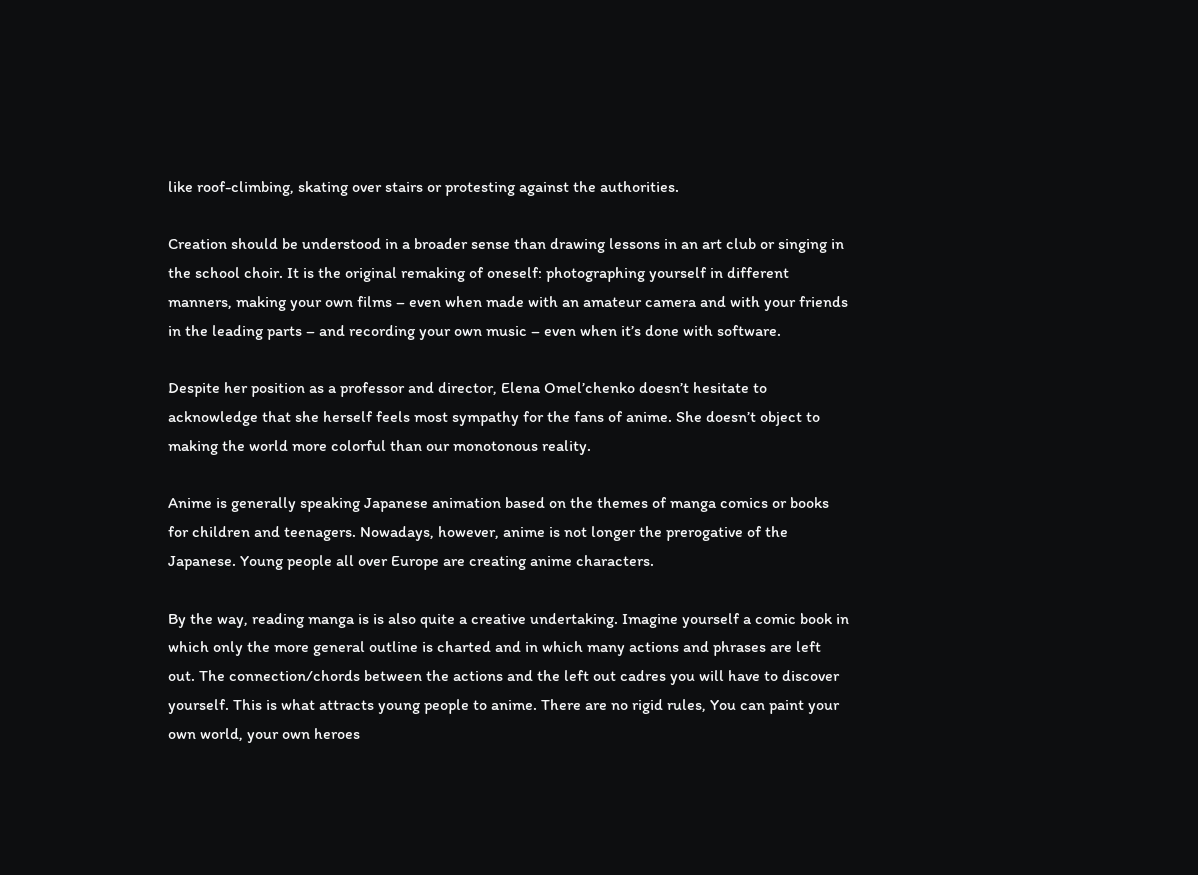like roof-climbing, skating over stairs or protesting against the authorities.

Creation should be understood in a broader sense than drawing lessons in an art club or singing in the school choir. It is the original remaking of oneself: photographing yourself in different manners, making your own films – even when made with an amateur camera and with your friends in the leading parts – and recording your own music – even when it’s done with software.

Despite her position as a professor and director, Elena Omel’chenko doesn’t hesitate to acknowledge that she herself feels most sympathy for the fans of anime. She doesn’t object to making the world more colorful than our monotonous reality.

Anime is generally speaking Japanese animation based on the themes of manga comics or books for children and teenagers. Nowadays, however, anime is not longer the prerogative of the Japanese. Young people all over Europe are creating anime characters.

By the way, reading manga is is also quite a creative undertaking. Imagine yourself a comic book in which only the more general outline is charted and in which many actions and phrases are left out. The connection/chords between the actions and the left out cadres you will have to discover yourself. This is what attracts young people to anime. There are no rigid rules, You can paint your own world, your own heroes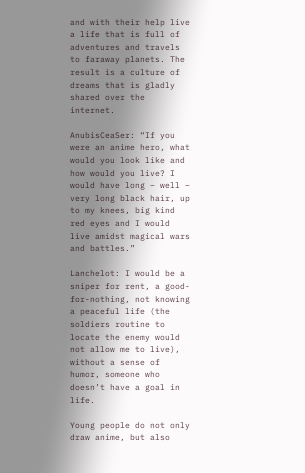and with their help live a life that is full of adventures and travels to faraway planets. The result is a culture of dreams that is gladly shared over the internet.

AnubisCeaSer: “If you were an anime hero, what would you look like and how would you live? I would have long – well – very long black hair, up to my knees, big kind red eyes and I would live amidst magical wars and battles.”

Lanchelot: I would be a sniper for rent, a good-for-nothing, not knowing a peaceful life (the soldiers routine to locate the enemy would not allow me to live), without a sense of humor, someone who doesn’t have a goal in life.

Young people do not only draw anime, but also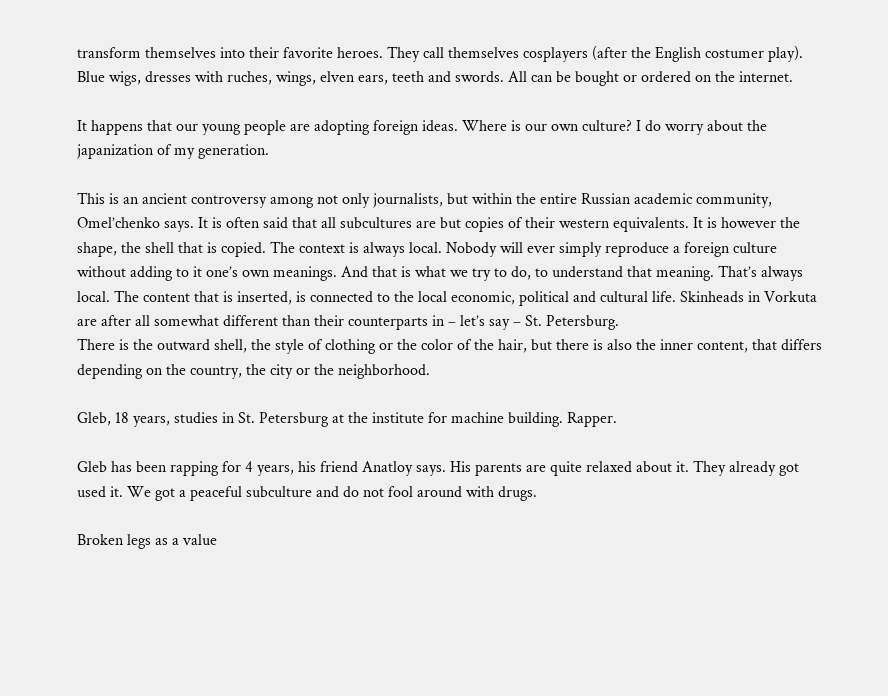transform themselves into their favorite heroes. They call themselves cosplayers (after the English costumer play). Blue wigs, dresses with ruches, wings, elven ears, teeth and swords. All can be bought or ordered on the internet.

It happens that our young people are adopting foreign ideas. Where is our own culture? I do worry about the japanization of my generation.

This is an ancient controversy among not only journalists, but within the entire Russian academic community, Omel’chenko says. It is often said that all subcultures are but copies of their western equivalents. It is however the shape, the shell that is copied. The context is always local. Nobody will ever simply reproduce a foreign culture without adding to it one’s own meanings. And that is what we try to do, to understand that meaning. That’s always local. The content that is inserted, is connected to the local economic, political and cultural life. Skinheads in Vorkuta are after all somewhat different than their counterparts in – let’s say – St. Petersburg.
There is the outward shell, the style of clothing or the color of the hair, but there is also the inner content, that differs depending on the country, the city or the neighborhood.

Gleb, 18 years, studies in St. Petersburg at the institute for machine building. Rapper.

Gleb has been rapping for 4 years, his friend Anatloy says. His parents are quite relaxed about it. They already got used it. We got a peaceful subculture and do not fool around with drugs.

Broken legs as a value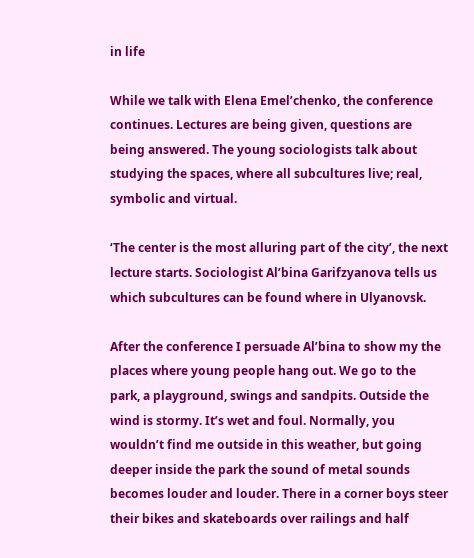in life

While we talk with Elena Emel’chenko, the conference continues. Lectures are being given, questions are being answered. The young sociologists talk about studying the spaces, where all subcultures live; real, symbolic and virtual.

‘The center is the most alluring part of the city’, the next lecture starts. Sociologist Al’bina Garifzyanova tells us which subcultures can be found where in Ulyanovsk.

After the conference I persuade Al’bina to show my the places where young people hang out. We go to the park, a playground, swings and sandpits. Outside the wind is stormy. It’s wet and foul. Normally, you wouldn’t find me outside in this weather, but going deeper inside the park the sound of metal sounds becomes louder and louder. There in a corner boys steer their bikes and skateboards over railings and half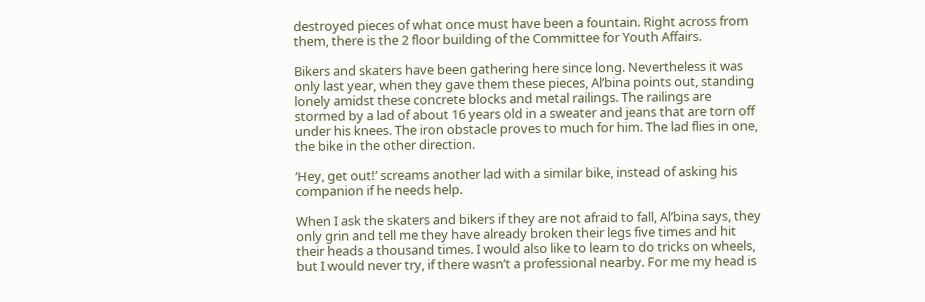destroyed pieces of what once must have been a fountain. Right across from them, there is the 2 floor building of the Committee for Youth Affairs.

Bikers and skaters have been gathering here since long. Nevertheless it was only last year, when they gave them these pieces, Al’bina points out, standing lonely amidst these concrete blocks and metal railings. The railings are stormed by a lad of about 16 years old in a sweater and jeans that are torn off under his knees. The iron obstacle proves to much for him. The lad flies in one, the bike in the other direction.

‘Hey, get out!’ screams another lad with a similar bike, instead of asking his companion if he needs help.

When I ask the skaters and bikers if they are not afraid to fall, Al’bina says, they only grin and tell me they have already broken their legs five times and hit their heads a thousand times. I would also like to learn to do tricks on wheels, but I would never try, if there wasn’t a professional nearby. For me my head is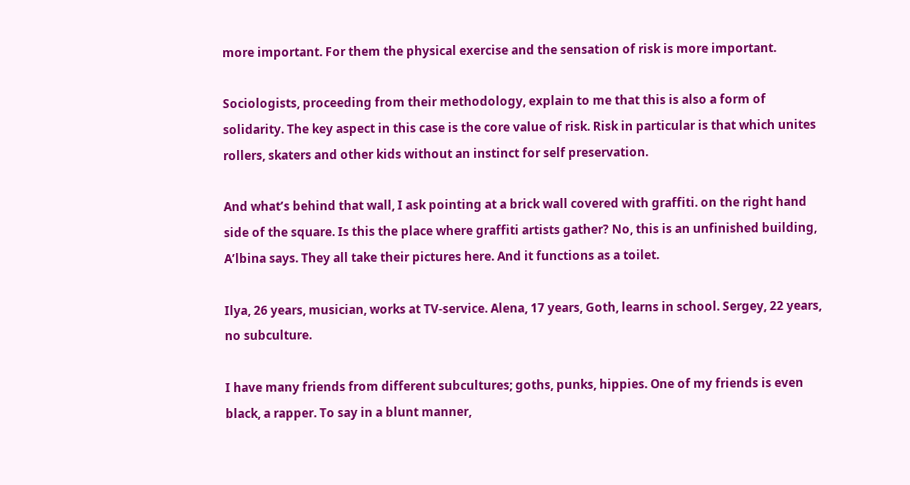more important. For them the physical exercise and the sensation of risk is more important.

Sociologists, proceeding from their methodology, explain to me that this is also a form of solidarity. The key aspect in this case is the core value of risk. Risk in particular is that which unites rollers, skaters and other kids without an instinct for self preservation.

And what’s behind that wall, I ask pointing at a brick wall covered with graffiti. on the right hand side of the square. Is this the place where graffiti artists gather? No, this is an unfinished building, A’lbina says. They all take their pictures here. And it functions as a toilet.

Ilya, 26 years, musician, works at TV-service. Alena, 17 years, Goth, learns in school. Sergey, 22 years, no subculture.

I have many friends from different subcultures; goths, punks, hippies. One of my friends is even black, a rapper. To say in a blunt manner,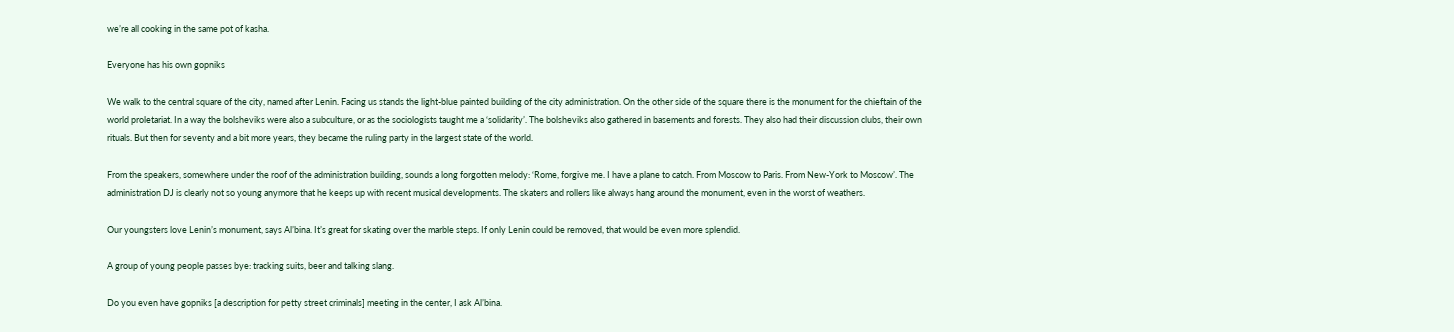we’re all cooking in the same pot of kasha.

Everyone has his own gopniks

We walk to the central square of the city, named after Lenin. Facing us stands the light-blue painted building of the city administration. On the other side of the square there is the monument for the chieftain of the world proletariat. In a way the bolsheviks were also a subculture, or as the sociologists taught me a ‘solidarity’. The bolsheviks also gathered in basements and forests. They also had their discussion clubs, their own rituals. But then for seventy and a bit more years, they became the ruling party in the largest state of the world.

From the speakers, somewhere under the roof of the administration building, sounds a long forgotten melody: ‘Rome, forgive me. I have a plane to catch. From Moscow to Paris. From New-York to Moscow’. The administration DJ is clearly not so young anymore that he keeps up with recent musical developments. The skaters and rollers like always hang around the monument, even in the worst of weathers.

Our youngsters love Lenin’s monument, says Al’bina. It’s great for skating over the marble steps. If only Lenin could be removed, that would be even more splendid.

A group of young people passes bye: tracking suits, beer and talking slang.

Do you even have gopniks [a description for petty street criminals] meeting in the center, I ask Al’bina.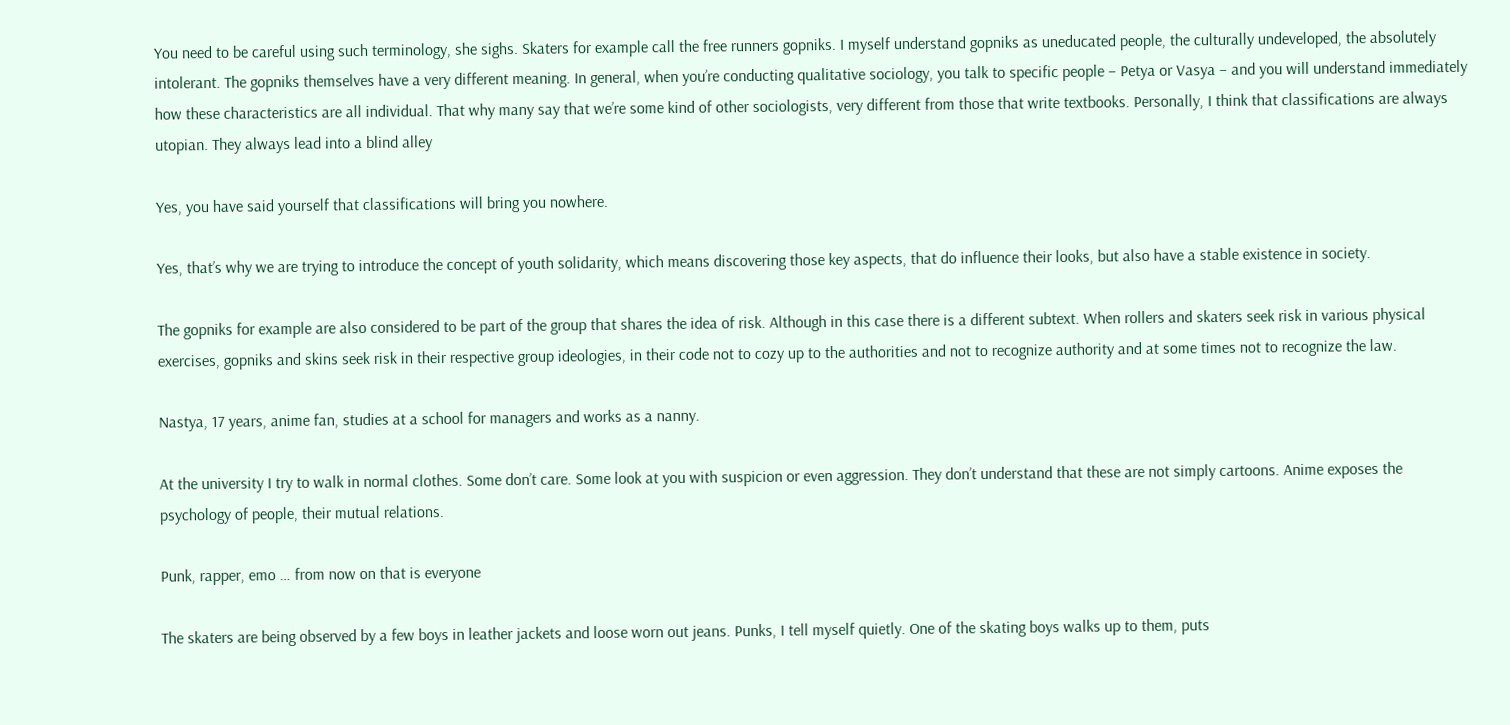You need to be careful using such terminology, she sighs. Skaters for example call the free runners gopniks. I myself understand gopniks as uneducated people, the culturally undeveloped, the absolutely intolerant. The gopniks themselves have a very different meaning. In general, when you’re conducting qualitative sociology, you talk to specific people – Petya or Vasya – and you will understand immediately how these characteristics are all individual. That why many say that we’re some kind of other sociologists, very different from those that write textbooks. Personally, I think that classifications are always utopian. They always lead into a blind alley

Yes, you have said yourself that classifications will bring you nowhere.

Yes, that’s why we are trying to introduce the concept of youth solidarity, which means discovering those key aspects, that do influence their looks, but also have a stable existence in society.

The gopniks for example are also considered to be part of the group that shares the idea of risk. Although in this case there is a different subtext. When rollers and skaters seek risk in various physical exercises, gopniks and skins seek risk in their respective group ideologies, in their code not to cozy up to the authorities and not to recognize authority and at some times not to recognize the law.

Nastya, 17 years, anime fan, studies at a school for managers and works as a nanny.

At the university I try to walk in normal clothes. Some don’t care. Some look at you with suspicion or even aggression. They don’t understand that these are not simply cartoons. Anime exposes the psychology of people, their mutual relations.

Punk, rapper, emo … from now on that is everyone

The skaters are being observed by a few boys in leather jackets and loose worn out jeans. Punks, I tell myself quietly. One of the skating boys walks up to them, puts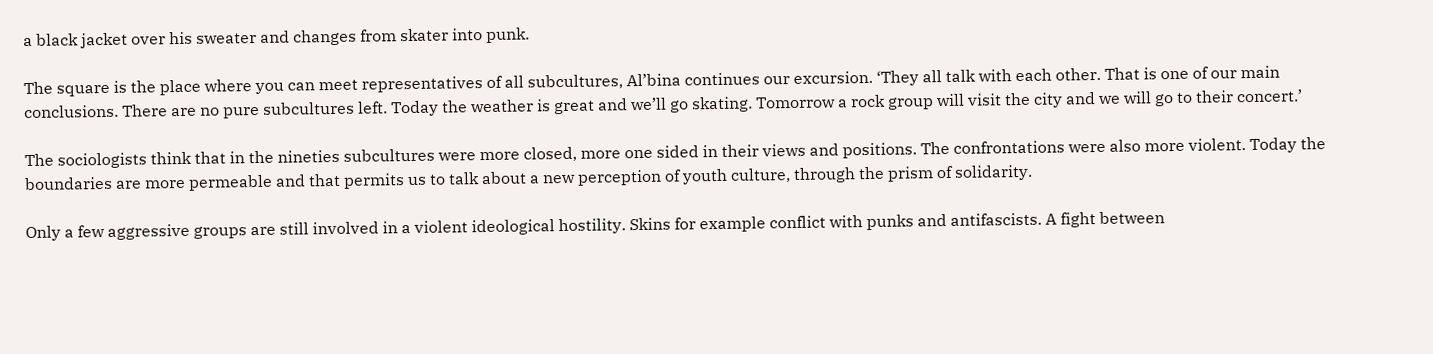a black jacket over his sweater and changes from skater into punk.

The square is the place where you can meet representatives of all subcultures, Al’bina continues our excursion. ‘They all talk with each other. That is one of our main conclusions. There are no pure subcultures left. Today the weather is great and we’ll go skating. Tomorrow a rock group will visit the city and we will go to their concert.’

The sociologists think that in the nineties subcultures were more closed, more one sided in their views and positions. The confrontations were also more violent. Today the boundaries are more permeable and that permits us to talk about a new perception of youth culture, through the prism of solidarity.

Only a few aggressive groups are still involved in a violent ideological hostility. Skins for example conflict with punks and antifascists. A fight between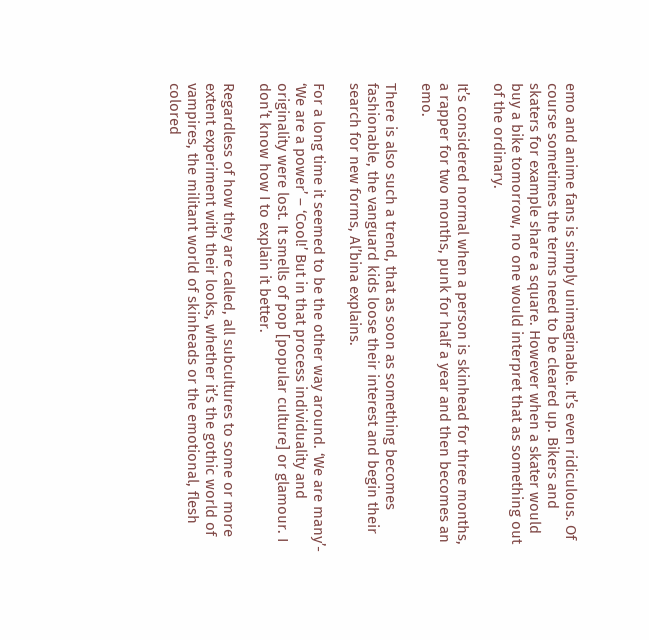emo and anime fans is simply unimaginable. It’s even ridiculous. Of course sometimes the terms need to be cleared up. Bikers and skaters for example share a square. However when a skater would buy a bike tomorrow, no one would interpret that as something out of the ordinary.

It’s considered normal when a person is skinhead for three months, a rapper for two months, punk for half a year and then becomes an emo.

There is also such a trend, that as soon as something becomes fashionable, the vanguard kids loose their interest and begin their search for new forms, Al’bina explains.

For a long time it seemed to be the other way around. ‘We are many’- ‘We are a power’ – ‘Cool!’ But in that process individuality and originality were lost. It smells of pop [popular culture] or glamour. I don’t know how I to explain it better.

Regardless of how they are called, all subcultures to some or more extent experiment with their looks, whether it’s the gothic world of vampires, the militant world of skinheads or the emotional, flesh colored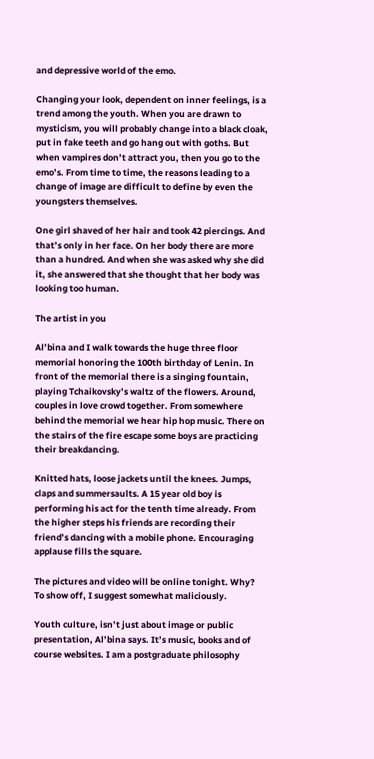and depressive world of the emo.

Changing your look, dependent on inner feelings, is a trend among the youth. When you are drawn to mysticism, you will probably change into a black cloak, put in fake teeth and go hang out with goths. But when vampires don’t attract you, then you go to the emo’s. From time to time, the reasons leading to a change of image are difficult to define by even the youngsters themselves.

One girl shaved of her hair and took 42 piercings. And that’s only in her face. On her body there are more than a hundred. And when she was asked why she did it, she answered that she thought that her body was looking too human.

The artist in you

Al’bina and I walk towards the huge three floor memorial honoring the 100th birthday of Lenin. In front of the memorial there is a singing fountain, playing Tchaikovsky’s waltz of the flowers. Around, couples in love crowd together. From somewhere behind the memorial we hear hip hop music. There on the stairs of the fire escape some boys are practicing their breakdancing.

Knitted hats, loose jackets until the knees. Jumps, claps and summersaults. A 15 year old boy is performing his act for the tenth time already. From the higher steps his friends are recording their friend’s dancing with a mobile phone. Encouraging applause fills the square.

The pictures and video will be online tonight. Why? To show off, I suggest somewhat maliciously.

Youth culture, isn’t just about image or public presentation, Al’bina says. It’s music, books and of course websites. I am a postgraduate philosophy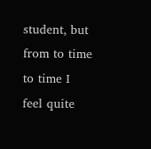student, but from to time to time I feel quite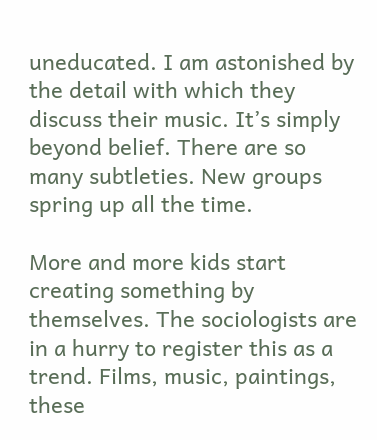uneducated. I am astonished by the detail with which they discuss their music. It’s simply beyond belief. There are so many subtleties. New groups spring up all the time.

More and more kids start creating something by themselves. The sociologists are in a hurry to register this as a trend. Films, music, paintings, these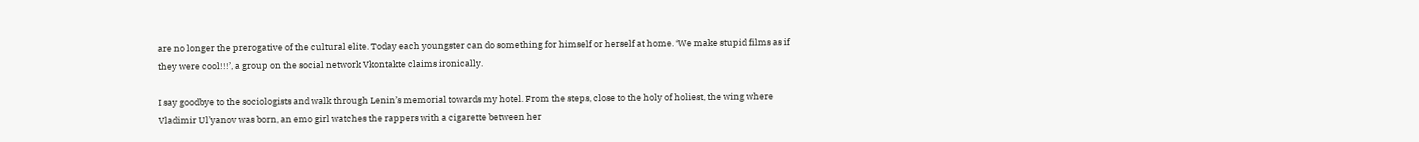are no longer the prerogative of the cultural elite. Today each youngster can do something for himself or herself at home. ‘We make stupid films as if they were cool!!!’, a group on the social network Vkontakte claims ironically.

I say goodbye to the sociologists and walk through Lenin’s memorial towards my hotel. From the steps, close to the holy of holiest, the wing where Vladimir Ul’yanov was born, an emo girl watches the rappers with a cigarette between her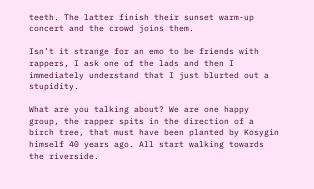teeth. The latter finish their sunset warm-up concert and the crowd joins them.

Isn’t it strange for an emo to be friends with rappers, I ask one of the lads and then I immediately understand that I just blurted out a stupidity.

What are you talking about? We are one happy group, the rapper spits in the direction of a birch tree, that must have been planted by Kosygin himself 40 years ago. All start walking towards the riverside.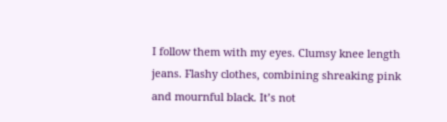I follow them with my eyes. Clumsy knee length jeans. Flashy clothes, combining shreaking pink and mournful black. It’s not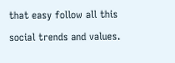that easy follow all this social trends and values.